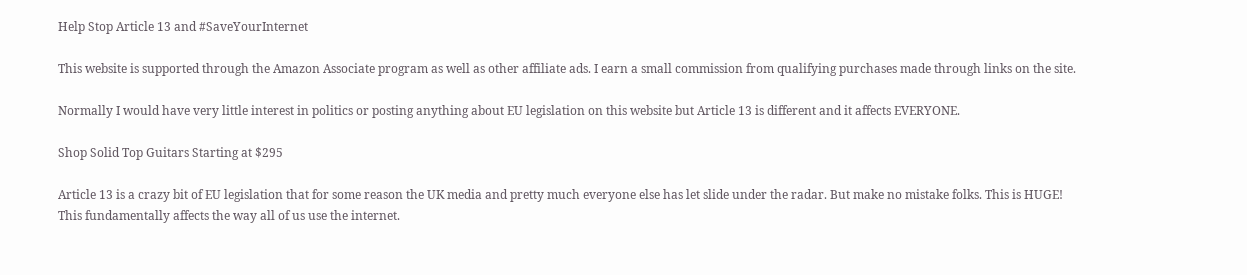Help Stop Article 13 and #SaveYourInternet

This website is supported through the Amazon Associate program as well as other affiliate ads. I earn a small commission from qualifying purchases made through links on the site.

Normally I would have very little interest in politics or posting anything about EU legislation on this website but Article 13 is different and it affects EVERYONE.

Shop Solid Top Guitars Starting at $295

Article 13 is a crazy bit of EU legislation that for some reason the UK media and pretty much everyone else has let slide under the radar. But make no mistake folks. This is HUGE! This fundamentally affects the way all of us use the internet.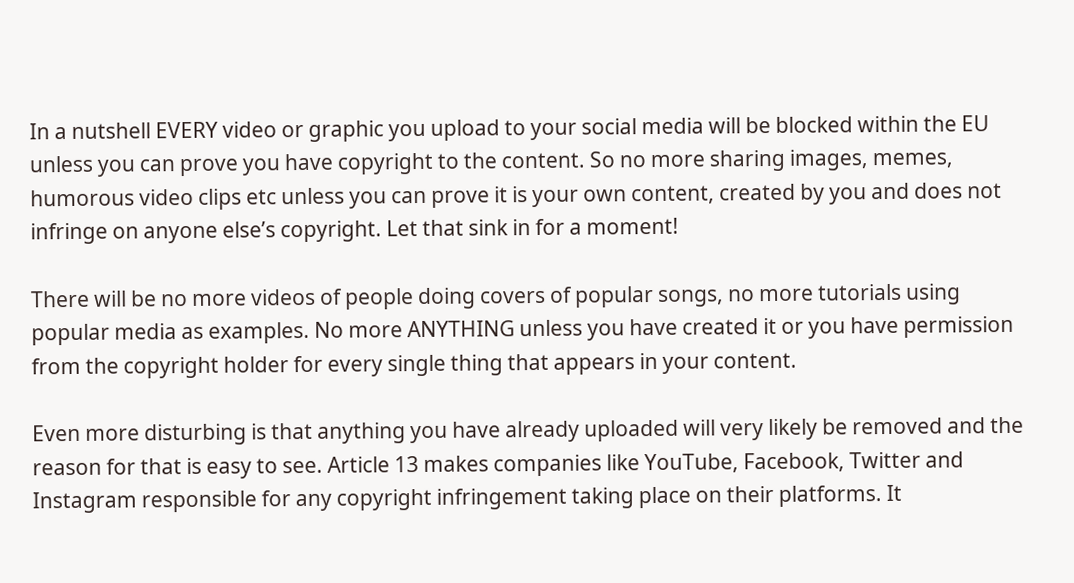In a nutshell EVERY video or graphic you upload to your social media will be blocked within the EU unless you can prove you have copyright to the content. So no more sharing images, memes, humorous video clips etc unless you can prove it is your own content, created by you and does not infringe on anyone else’s copyright. Let that sink in for a moment!

There will be no more videos of people doing covers of popular songs, no more tutorials using popular media as examples. No more ANYTHING unless you have created it or you have permission from the copyright holder for every single thing that appears in your content.

Even more disturbing is that anything you have already uploaded will very likely be removed and the reason for that is easy to see. Article 13 makes companies like YouTube, Facebook, Twitter and Instagram responsible for any copyright infringement taking place on their platforms. It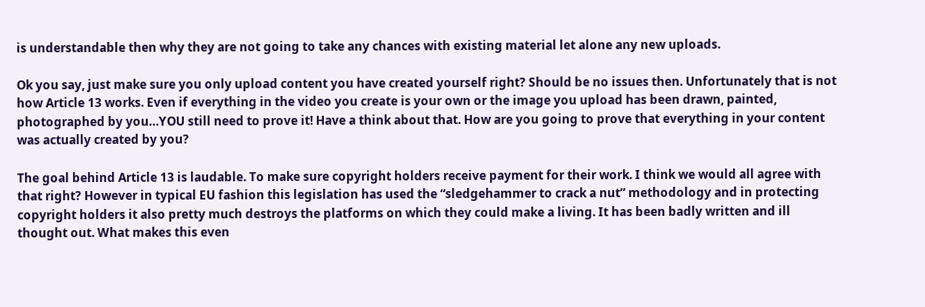is understandable then why they are not going to take any chances with existing material let alone any new uploads.

Ok you say, just make sure you only upload content you have created yourself right? Should be no issues then. Unfortunately that is not how Article 13 works. Even if everything in the video you create is your own or the image you upload has been drawn, painted, photographed by you…YOU still need to prove it! Have a think about that. How are you going to prove that everything in your content was actually created by you?

The goal behind Article 13 is laudable. To make sure copyright holders receive payment for their work. I think we would all agree with that right? However in typical EU fashion this legislation has used the “sledgehammer to crack a nut” methodology and in protecting copyright holders it also pretty much destroys the platforms on which they could make a living. It has been badly written and ill thought out. What makes this even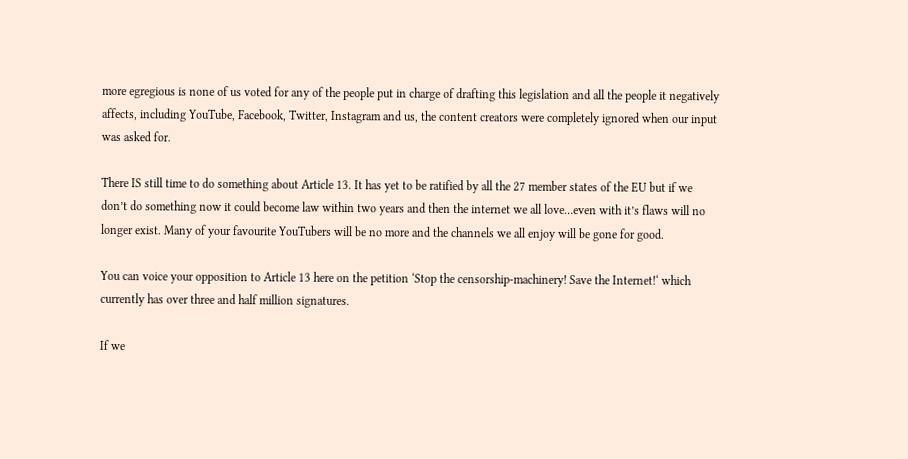more egregious is none of us voted for any of the people put in charge of drafting this legislation and all the people it negatively affects, including YouTube, Facebook, Twitter, Instagram and us, the content creators were completely ignored when our input was asked for.

There IS still time to do something about Article 13. It has yet to be ratified by all the 27 member states of the EU but if we don’t do something now it could become law within two years and then the internet we all love…even with it’s flaws will no longer exist. Many of your favourite YouTubers will be no more and the channels we all enjoy will be gone for good.

You can voice your opposition to Article 13 here on the petition ‘Stop the censorship-machinery! Save the Internet!‘ which currently has over three and half million signatures.

If we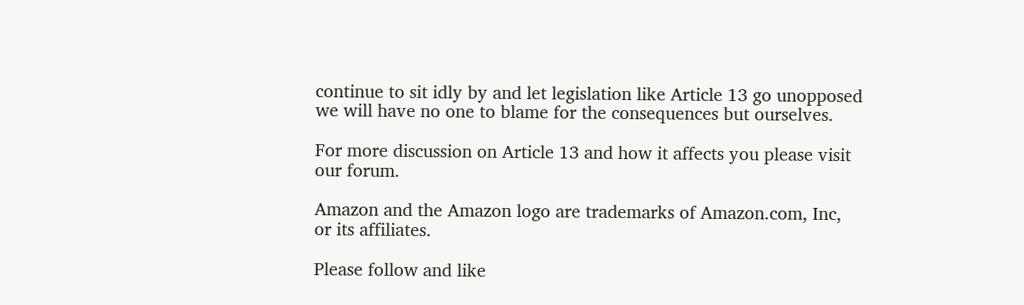continue to sit idly by and let legislation like Article 13 go unopposed we will have no one to blame for the consequences but ourselves.

For more discussion on Article 13 and how it affects you please visit our forum.

Amazon and the Amazon logo are trademarks of Amazon.com, Inc, or its affiliates.

Please follow and like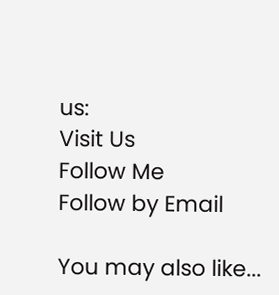us:
Visit Us
Follow Me
Follow by Email

You may also like...